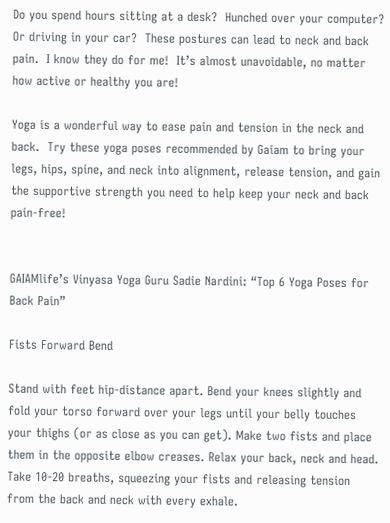Do you spend hours sitting at a desk?  Hunched over your computer?  Or driving in your car?  These postures can lead to neck and back pain.  I know they do for me!  It’s almost unavoidable, no matter how active or healthy you are!

Yoga is a wonderful way to ease pain and tension in the neck and back.  Try these yoga poses recommended by Gaiam to bring your legs, hips, spine, and neck into alignment, release tension, and gain the supportive strength you need to help keep your neck and back pain-free!


GAIAMlife’s Vinyasa Yoga Guru Sadie Nardini: “Top 6 Yoga Poses for Back Pain”

Fists Forward Bend

Stand with feet hip-distance apart. Bend your knees slightly and fold your torso forward over your legs until your belly touches your thighs (or as close as you can get). Make two fists and place them in the opposite elbow creases. Relax your back, neck and head.  Take 10-20 breaths, squeezing your fists and releasing tension from the back and neck with every exhale.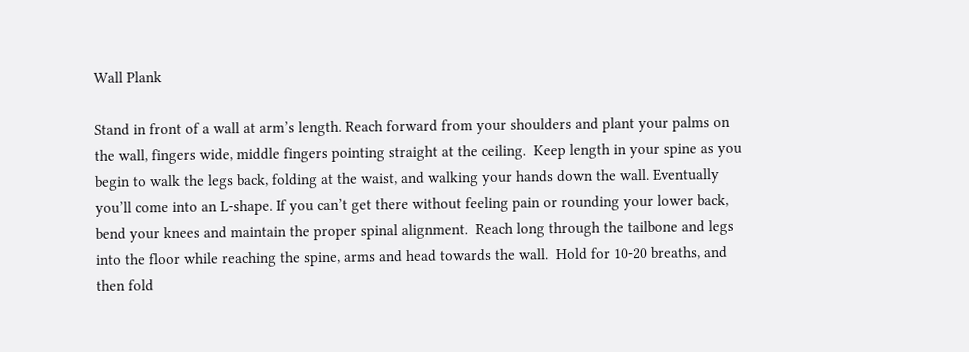Wall Plank

Stand in front of a wall at arm’s length. Reach forward from your shoulders and plant your palms on the wall, fingers wide, middle fingers pointing straight at the ceiling.  Keep length in your spine as you begin to walk the legs back, folding at the waist, and walking your hands down the wall. Eventually you’ll come into an L-shape. If you can’t get there without feeling pain or rounding your lower back, bend your knees and maintain the proper spinal alignment.  Reach long through the tailbone and legs into the floor while reaching the spine, arms and head towards the wall.  Hold for 10-20 breaths, and then fold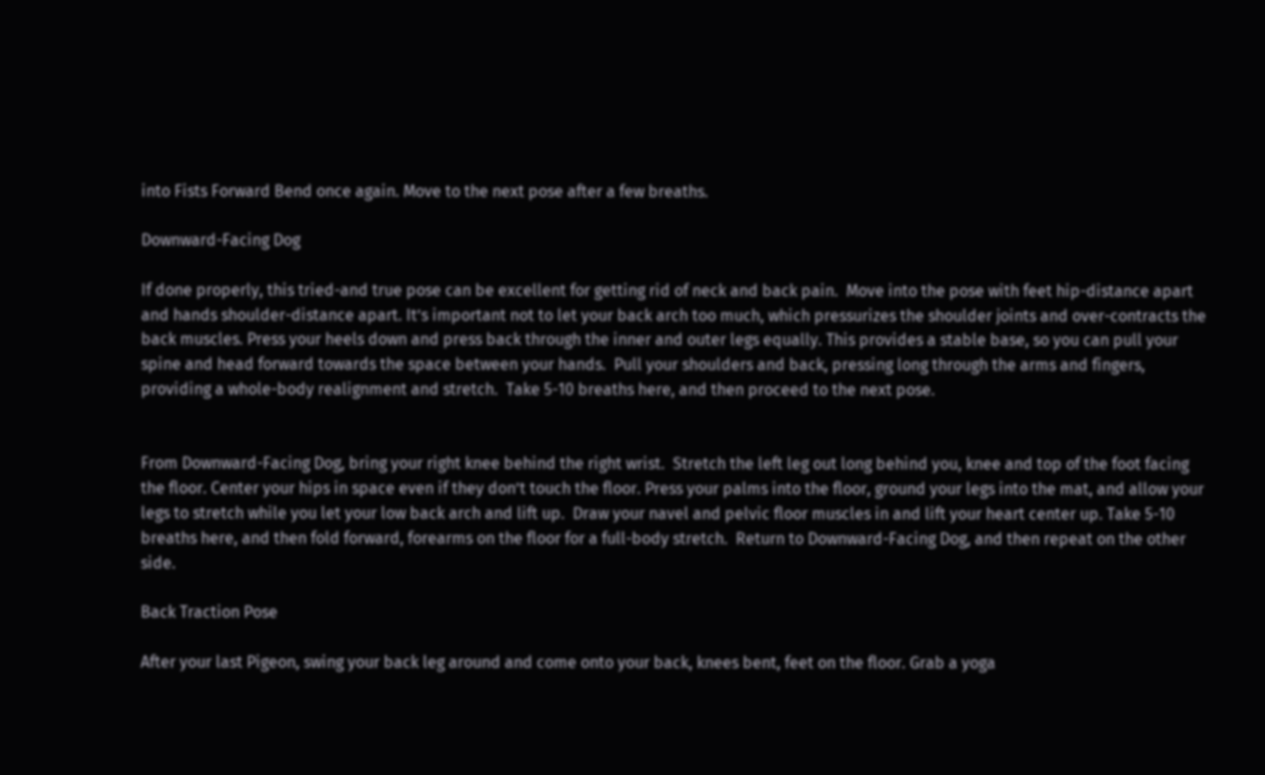into Fists Forward Bend once again. Move to the next pose after a few breaths.

Downward-Facing Dog

If done properly, this tried-and true pose can be excellent for getting rid of neck and back pain.  Move into the pose with feet hip-distance apart and hands shoulder-distance apart. It’s important not to let your back arch too much, which pressurizes the shoulder joints and over-contracts the back muscles. Press your heels down and press back through the inner and outer legs equally. This provides a stable base, so you can pull your spine and head forward towards the space between your hands.  Pull your shoulders and back, pressing long through the arms and fingers, providing a whole-body realignment and stretch.  Take 5-10 breaths here, and then proceed to the next pose.


From Downward-Facing Dog, bring your right knee behind the right wrist.  Stretch the left leg out long behind you, knee and top of the foot facing the floor. Center your hips in space even if they don’t touch the floor. Press your palms into the floor, ground your legs into the mat, and allow your legs to stretch while you let your low back arch and lift up.  Draw your navel and pelvic floor muscles in and lift your heart center up. Take 5-10 breaths here, and then fold forward, forearms on the floor for a full-body stretch.  Return to Downward-Facing Dog, and then repeat on the other side.

Back Traction Pose

After your last Pigeon, swing your back leg around and come onto your back, knees bent, feet on the floor. Grab a yoga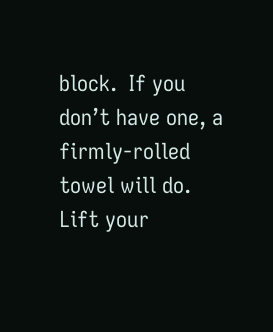block.  If you don’t have one, a firmly-rolled towel will do.  Lift your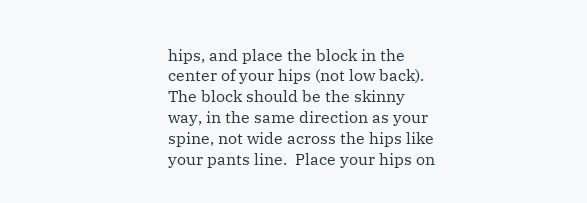hips, and place the block in the center of your hips (not low back). The block should be the skinny way, in the same direction as your spine, not wide across the hips like your pants line.  Place your hips on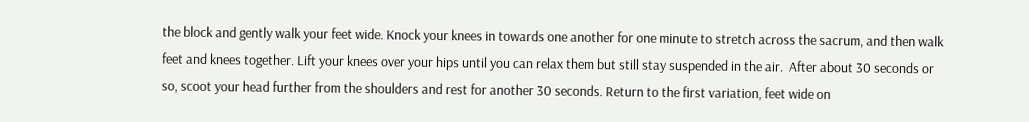the block and gently walk your feet wide. Knock your knees in towards one another for one minute to stretch across the sacrum, and then walk feet and knees together. Lift your knees over your hips until you can relax them but still stay suspended in the air.  After about 30 seconds or so, scoot your head further from the shoulders and rest for another 30 seconds. Return to the first variation, feet wide on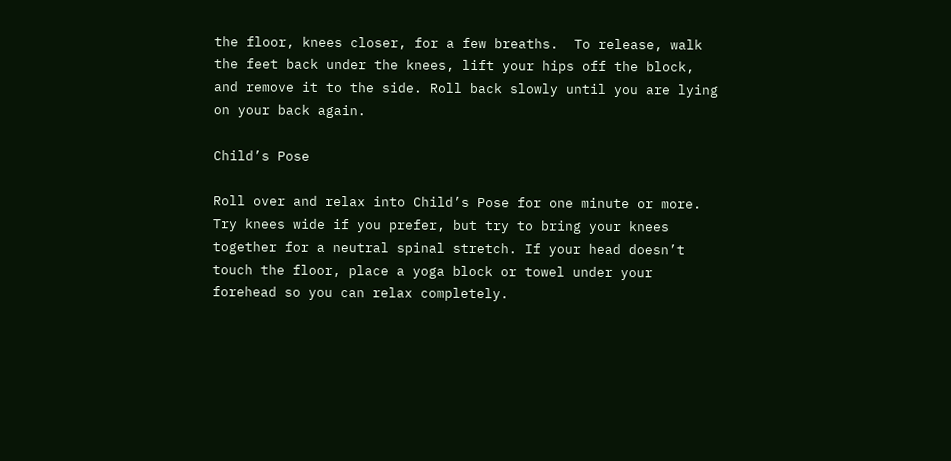the floor, knees closer, for a few breaths.  To release, walk the feet back under the knees, lift your hips off the block, and remove it to the side. Roll back slowly until you are lying on your back again.

Child’s Pose

Roll over and relax into Child’s Pose for one minute or more. Try knees wide if you prefer, but try to bring your knees together for a neutral spinal stretch. If your head doesn’t touch the floor, place a yoga block or towel under your forehead so you can relax completely.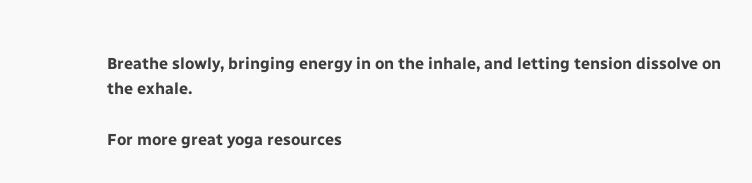Breathe slowly, bringing energy in on the inhale, and letting tension dissolve on the exhale.

For more great yoga resources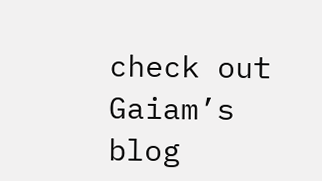check out Gaiam’s blog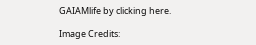GAIAMlife by clicking here.

Image Credits: